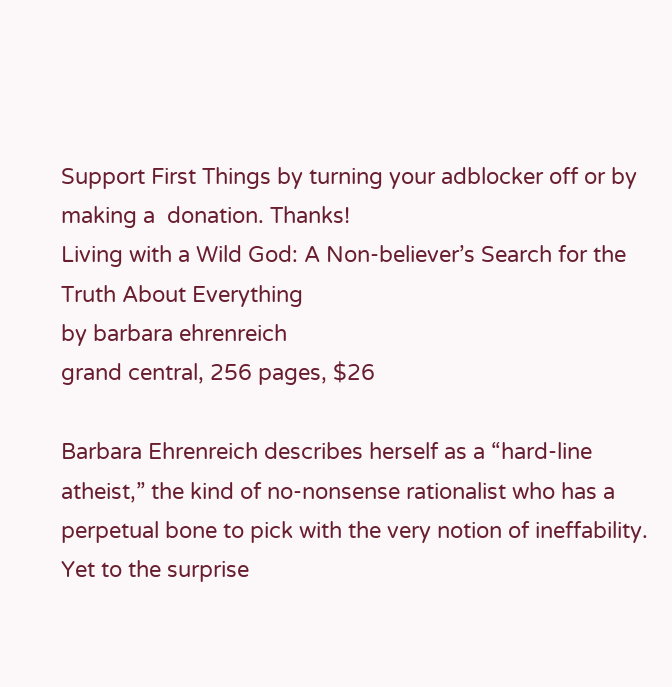Support First Things by turning your adblocker off or by making a  donation. Thanks!
Living with a Wild God: A Non-believer’s Search for the Truth About Everything
by barbara ehrenreich
grand central, 256 pages, $26

Barbara Ehrenreich describes herself as a “hard-line atheist,” the kind of no-nonsense rationalist who has a perpetual bone to pick with the very notion of ineffability. Yet to the surprise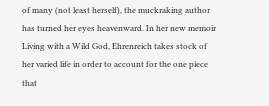of many (not least herself), the muckraking author has turned her eyes heavenward. In her new memoir Living with a Wild God, Ehrenreich takes stock of her varied life in order to account for the one piece that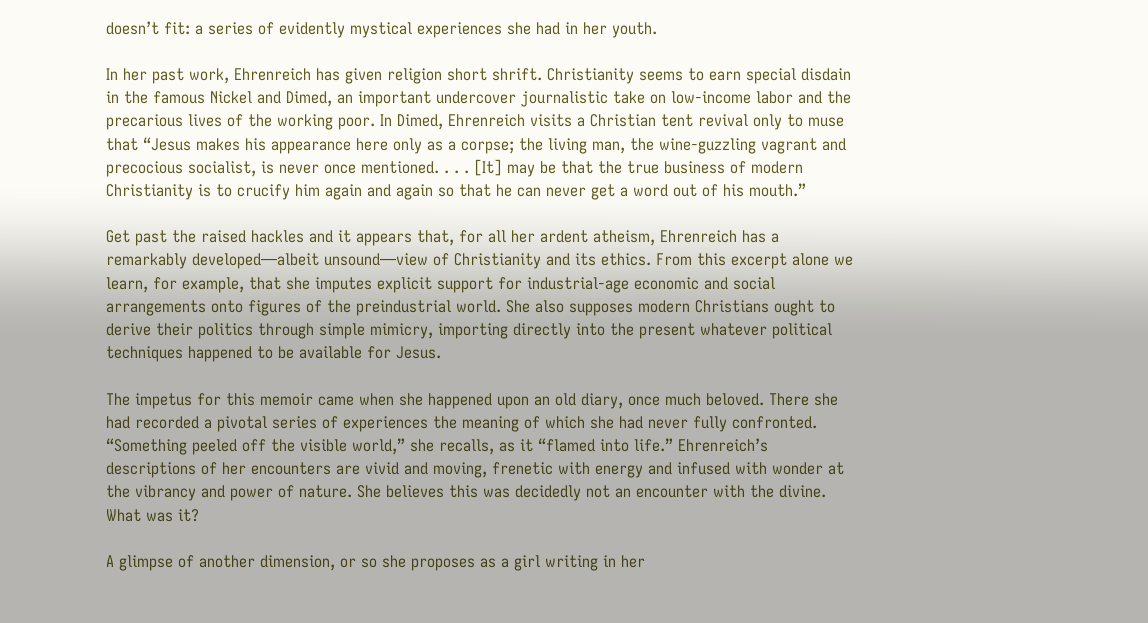doesn’t fit: a series of evidently mystical experiences she had in her youth.

In her past work, Ehrenreich has given religion short shrift. Christianity seems to earn special disdain in the famous Nickel and Dimed, an important undercover journalistic take on low-income labor and the precarious lives of the working poor. In Dimed, Ehrenreich visits a Christian tent revival only to muse that “Jesus makes his appearance here only as a corpse; the living man, the wine-guzzling vagrant and precocious socialist, is never once mentioned. . . . [It] may be that the true business of modern Christianity is to crucify him again and again so that he can never get a word out of his mouth.”

Get past the raised hackles and it appears that, for all her ardent atheism, Ehrenreich has a remarkably developed—albeit unsound—view of Christianity and its ethics. From this excerpt alone we learn, for example, that she imputes explicit support for industrial-age economic and social arrangements onto figures of the preindustrial world. She also supposes modern Christians ought to derive their politics through simple mimicry, importing directly into the present whatever political techniques happened to be available for Jesus.

The impetus for this memoir came when she happened upon an old diary, once much beloved. There she had recorded a pivotal series of experiences the meaning of which she had never fully confronted. “Something peeled off the visible world,” she recalls, as it “flamed into life.” Ehrenreich’s descriptions of her encounters are vivid and moving, frenetic with energy and infused with wonder at the vibrancy and power of nature. She believes this was decidedly not an encounter with the divine. What was it?

A glimpse of another dimension, or so she proposes as a girl writing in her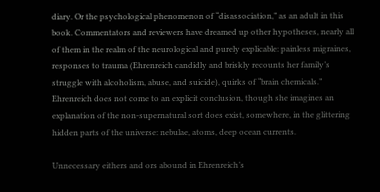diary. Or the psychological phenomenon of “disassociation,” as an adult in this book. Commentators and reviewers have dreamed up other hypotheses, nearly all of them in the realm of the neurological and purely explicable: painless migraines, responses to trauma (Ehrenreich candidly and briskly recounts her family’s struggle with alcoholism, abuse, and suicide), quirks of “brain chemicals.” Ehrenreich does not come to an explicit conclusion, though she imagines an explanation of the non-supernatural sort does exist, somewhere, in the glittering hidden parts of the universe: nebulae, atoms, deep ocean currents.

Unnecessary eithers and ors abound in Ehrenreich’s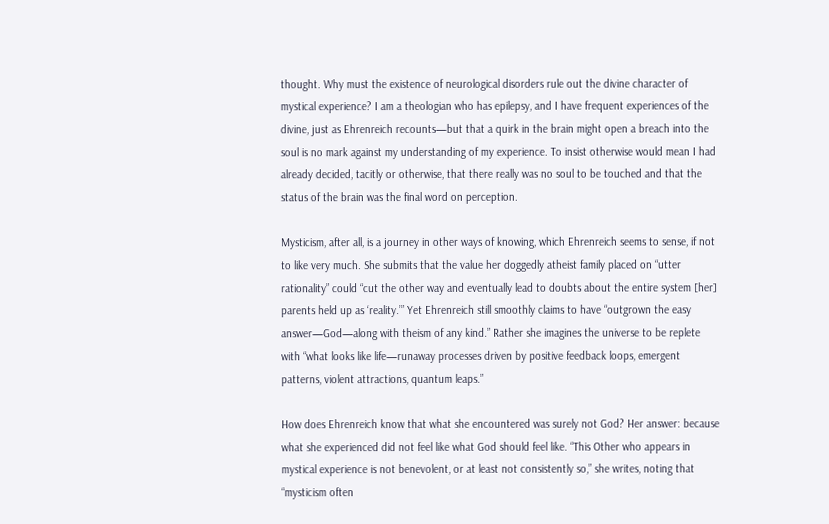thought. Why must the existence of neurological disorders rule out the divine character of mystical experience? I am a theologian who has epilepsy, and I have frequent experiences of the divine, just as Ehrenreich recounts—but that a quirk in the brain might open a breach into the soul is no mark against my understanding of my experience. To insist otherwise would mean I had already decided, tacitly or otherwise, that there really was no soul to be touched and that the status of the brain was the final word on perception.

Mysticism, after all, is a journey in other ways of knowing, which Ehrenreich seems to sense, if not to like very much. She submits that the value her doggedly atheist family placed on “utter rationality” could “cut the other way and eventually lead to doubts about the entire system [her] parents held up as ‘reality.’” Yet Ehrenreich still smoothly claims to have “outgrown the easy answer—God—along with theism of any kind.” Rather she imagines the universe to be replete with “what looks like life—runaway processes driven by positive feedback loops, emergent patterns, violent attractions, quantum leaps.”

How does Ehrenreich know that what she encountered was surely not God? Her answer: because what she experienced did not feel like what God should feel like. “This Other who appears in mystical experience is not benevolent, or at least not consistently so,” she writes, noting that “mysticism often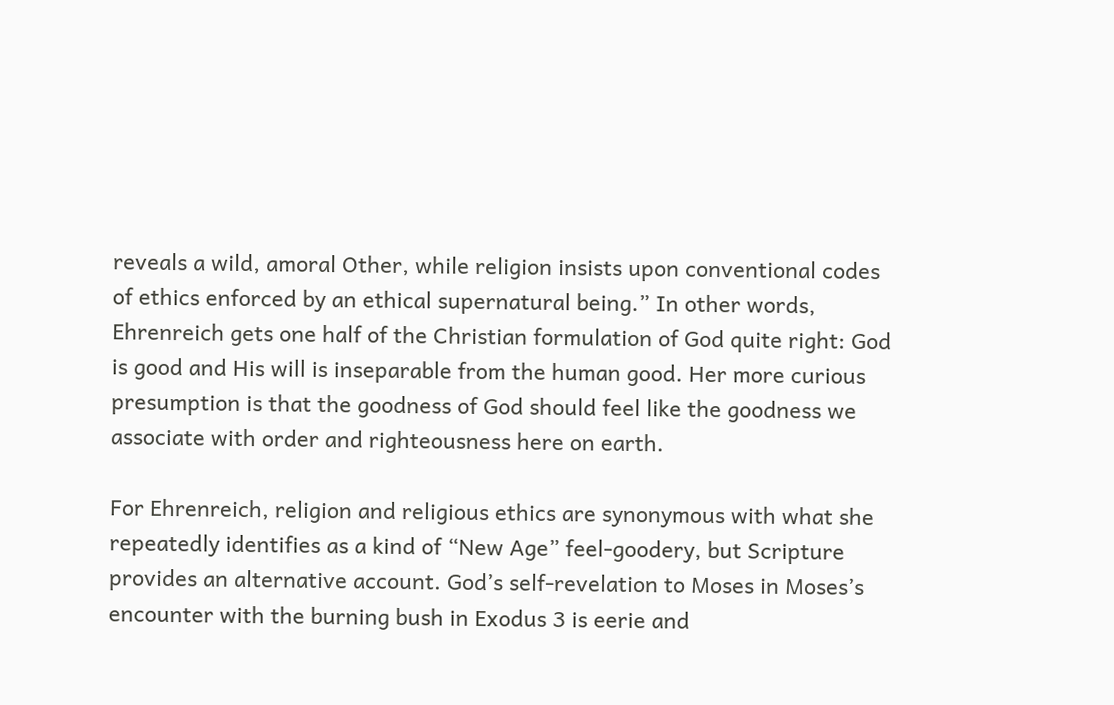reveals a wild, amoral Other, while religion insists upon conventional codes of ethics enforced by an ethical supernatural being.” In other words, Ehrenreich gets one half of the Christian formulation of God quite right: God is good and His will is inseparable from the human good. Her more curious presumption is that the goodness of God should feel like the goodness we associate with order and righteousness here on earth.

For Ehrenreich, religion and religious ethics are synonymous with what she repeatedly identifies as a kind of “New Age” feel-goodery, but Scripture provides an alternative account. God’s self-revelation to Moses in Moses’s encounter with the burning bush in Exodus 3 is eerie and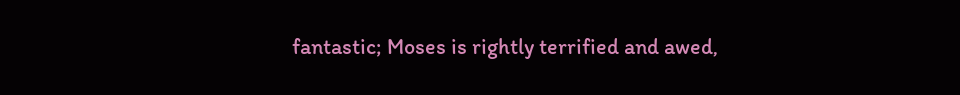fantastic; Moses is rightly terrified and awed,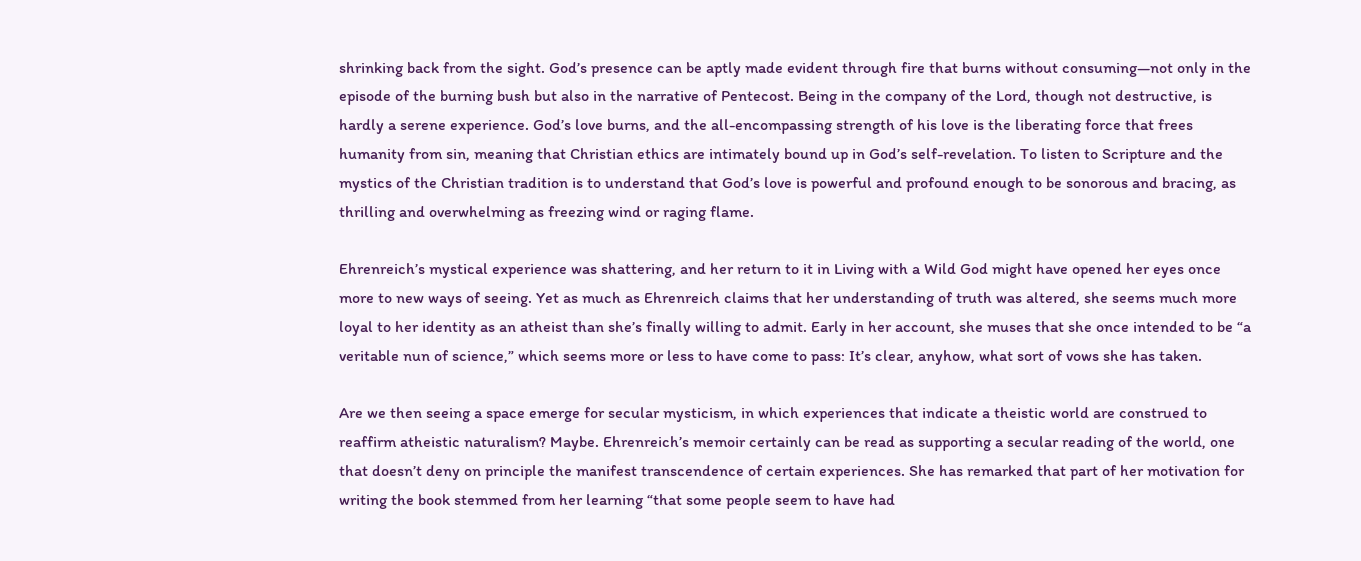shrinking back from the sight. God’s presence can be aptly made evident through fire that burns without consuming—not only in the episode of the burning bush but also in the narrative of Pentecost. Being in the company of the Lord, though not destructive, is hardly a serene experience. God’s love burns, and the all-encompassing strength of his love is the liberating force that frees humanity from sin, meaning that Christian ethics are intimately bound up in God’s self-revelation. To listen to Scripture and the mystics of the Christian tradition is to understand that God’s love is powerful and profound enough to be sonorous and bracing, as thrilling and overwhelming as freezing wind or raging flame.

Ehrenreich’s mystical experience was shattering, and her return to it in Living with a Wild God might have opened her eyes once more to new ways of seeing. Yet as much as Ehrenreich claims that her understanding of truth was altered, she seems much more loyal to her identity as an atheist than she’s finally willing to admit. Early in her account, she muses that she once intended to be “a veritable nun of science,” which seems more or less to have come to pass: It’s clear, anyhow, what sort of vows she has taken.

Are we then seeing a space emerge for secular mysticism, in which experiences that indicate a theistic world are construed to reaffirm atheistic naturalism? Maybe. Ehrenreich’s memoir certainly can be read as supporting a secular reading of the world, one that doesn’t deny on principle the manifest transcendence of certain experiences. She has remarked that part of her motivation for writing the book stemmed from her learning “that some people seem to have had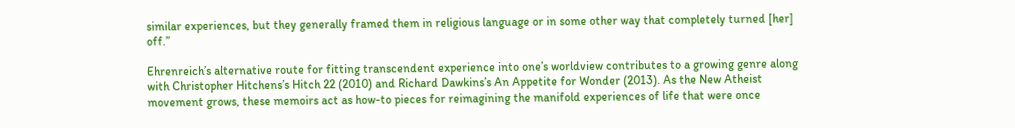similar experiences, but they generally framed them in religious language or in some other way that completely turned [her] off.”

Ehrenreich’s alternative route for fitting transcendent experience into one’s worldview contributes to a growing genre along with Christopher Hitchens’s Hitch 22 (2010) and Richard Dawkins’s An Appetite for Wonder (2013). As the New Atheist movement grows, these memoirs act as how-to pieces for reimagining the manifold experiences of life that were once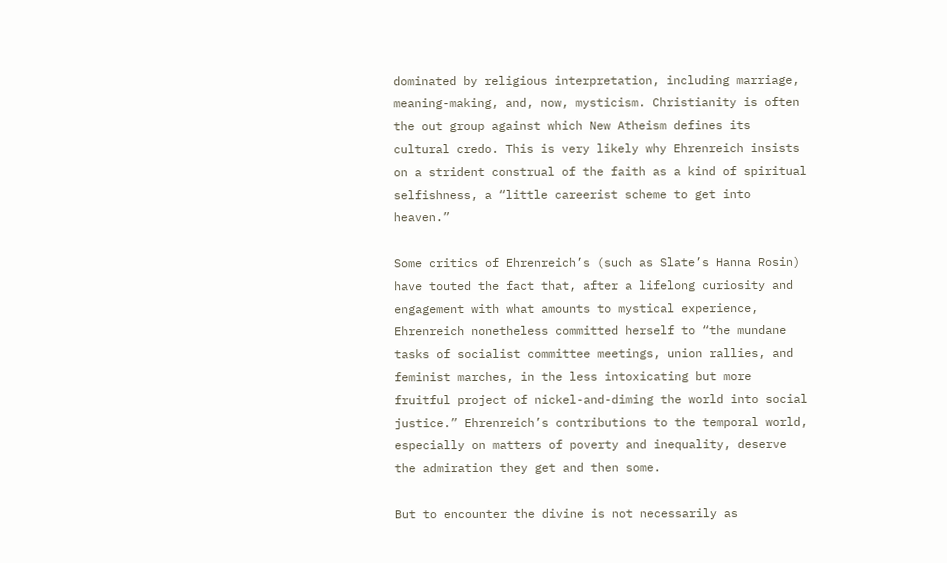dominated by religious interpretation, including marriage, meaning-making, and, now, mysticism. Christianity is often the out group against which New Atheism defines its cultural credo. This is very likely why Ehrenreich insists on a strident construal of the faith as a kind of spiritual selfishness, a “little careerist scheme to get into heaven.”

Some critics of Ehrenreich’s (such as Slate’s Hanna Rosin) have touted the fact that, after a lifelong curiosity and engagement with what amounts to mystical experience, Ehrenreich nonetheless committed herself to “the mundane tasks of socialist committee meetings, union rallies, and feminist marches, in the less intoxicating but more fruitful project of nickel-and-diming the world into social justice.” Ehrenreich’s contributions to the temporal world, especially on matters of poverty and inequality, deserve the admiration they get and then some.

But to encounter the divine is not necessarily as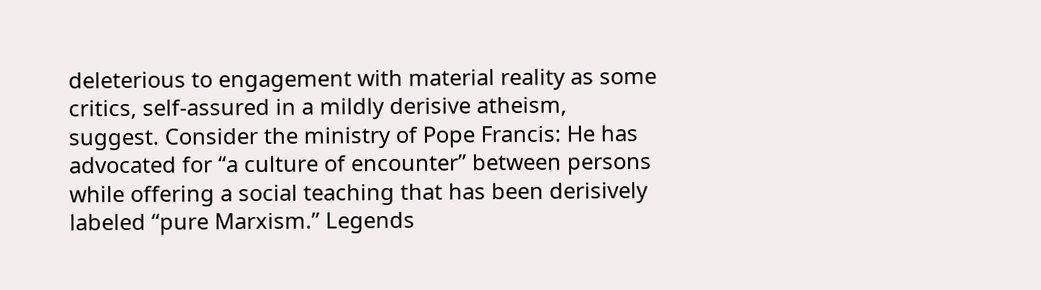deleterious to engagement with material reality as some critics, self-assured in a mildly derisive atheism, suggest. Consider the ministry of Pope Francis: He has advocated for “a culture of encounter” between persons while offering a social teaching that has been derisively labeled “pure Marxism.” Legends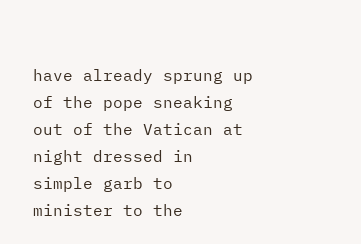have already sprung up of the pope sneaking out of the Vatican at night dressed in simple garb to minister to the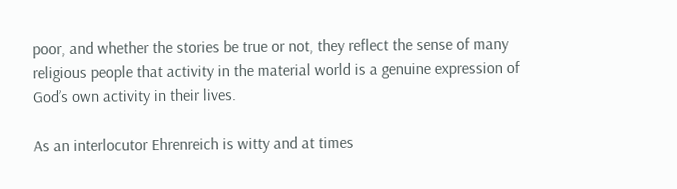poor, and whether the stories be true or not, they reflect the sense of many religious people that activity in the material world is a genuine expression of God’s own activity in their lives.

As an interlocutor Ehrenreich is witty and at times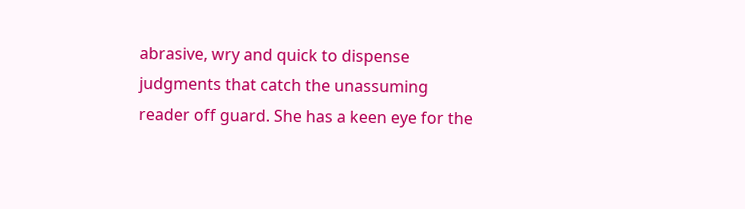abrasive, wry and quick to dispense judgments that catch the unassuming reader off guard. She has a keen eye for the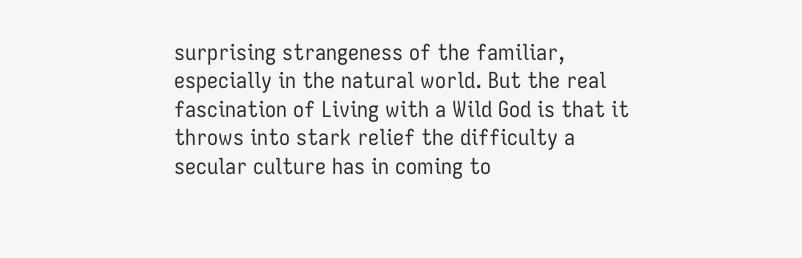surprising strangeness of the familiar, especially in the natural world. But the real fascination of Living with a Wild God is that it throws into stark relief the difficulty a secular culture has in coming to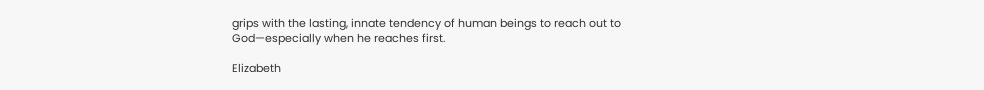grips with the lasting, innate tendency of human beings to reach out to God—especially when he reaches first.

Elizabeth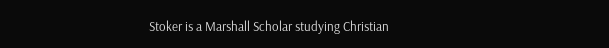Stoker is a Marshall Scholar studying Christian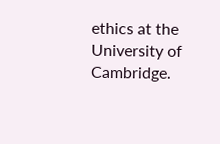ethics at the University of Cambridge.